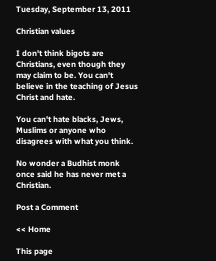Tuesday, September 13, 2011

Christian values

I don't think bigots are Christians, even though they may claim to be. You can't believe in the teaching of Jesus Christ and hate.

You can't hate blacks, Jews, Muslims or anyone who disagrees with what you think.

No wonder a Budhist monk once said he has never met a Christian.

Post a Comment

<< Home

This page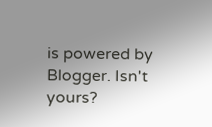is powered by Blogger. Isn't yours?